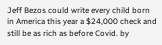Jeff Bezos could write every child born in America this year a $24,000 check and still be as rich as before Covid. by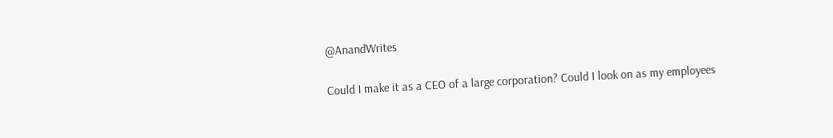@AnandWrites

Could I make it as a CEO of a large corporation? Could I look on as my employees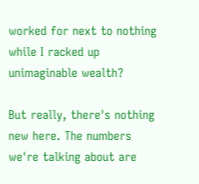worked for next to nothing while I racked up unimaginable wealth?

But really, there's nothing new here. The numbers we're talking about are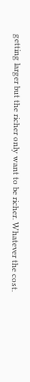getting larger but the richer only want to be richer. Whatever the cost.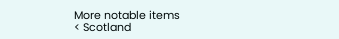More notable items
< Scotland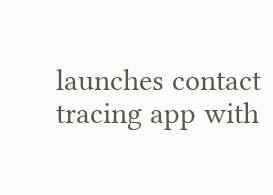launches contact tracing app with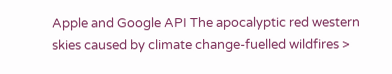Apple and Google API The apocalyptic red western skies caused by climate change-fuelled wildfires >